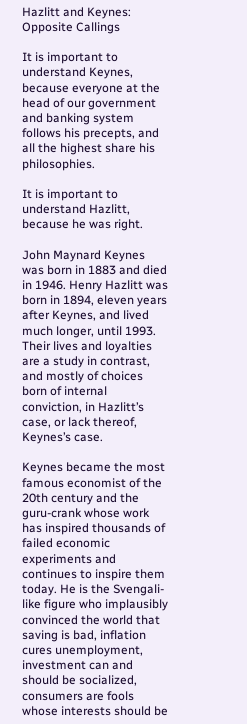Hazlitt and Keynes: Opposite Callings

It is important to understand Keynes, because everyone at the head of our government and banking system follows his precepts, and all the highest share his philosophies.

It is important to understand Hazlitt, because he was right.

John Maynard Keynes was born in 1883 and died in 1946. Henry Hazlitt was born in 1894, eleven years after Keynes, and lived much longer, until 1993. Their lives and loyalties are a study in contrast, and mostly of choices born of internal conviction, in Hazlitt’s case, or lack thereof, Keynes’s case.

Keynes became the most famous economist of the 20th century and the guru-crank whose work has inspired thousands of failed economic experiments and continues to inspire them today. He is the Svengali-like figure who implausibly convinced the world that saving is bad, inflation cures unemployment, investment can and should be socialized, consumers are fools whose interests should be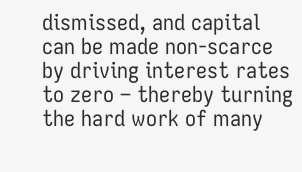dismissed, and capital can be made non-scarce by driving interest rates to zero – thereby turning the hard work of many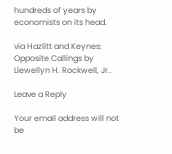hundreds of years by economists on its head.

via Hazlitt and Keynes: Opposite Callings by Llewellyn H. Rockwell, Jr..

Leave a Reply

Your email address will not be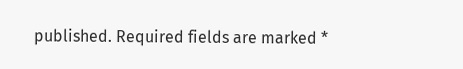published. Required fields are marked *